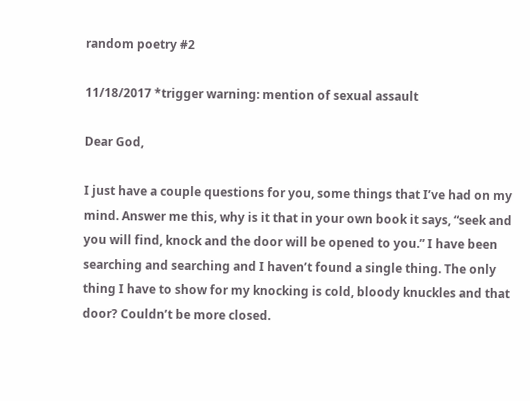random poetry #2

11/18/2017 *trigger warning: mention of sexual assault

Dear God,

I just have a couple questions for you, some things that I’ve had on my mind. Answer me this, why is it that in your own book it says, “seek and you will find, knock and the door will be opened to you.” I have been searching and searching and I haven’t found a single thing. The only thing I have to show for my knocking is cold, bloody knuckles and that door? Couldn’t be more closed.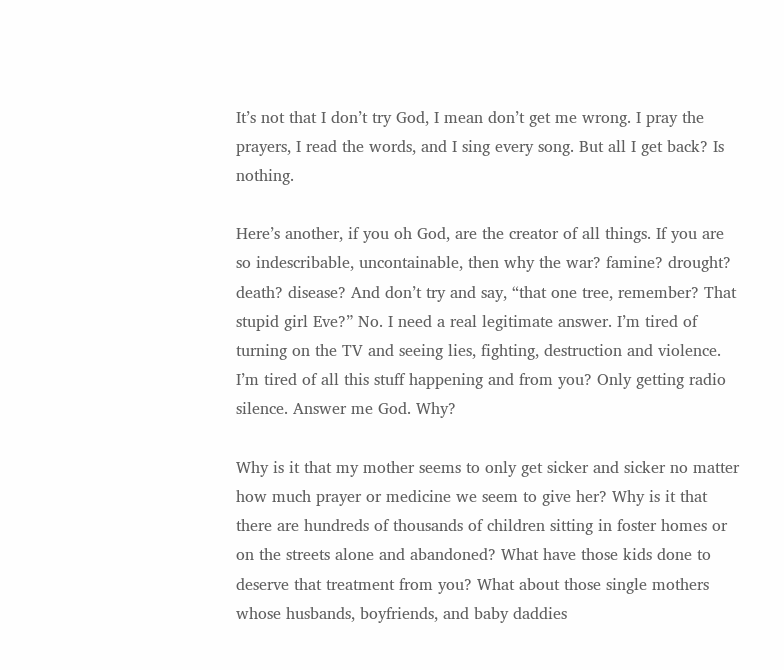It’s not that I don’t try God, I mean don’t get me wrong. I pray the prayers, I read the words, and I sing every song. But all I get back? Is nothing.

Here’s another, if you oh God, are the creator of all things. If you are so indescribable, uncontainable, then why the war? famine? drought? death? disease? And don’t try and say, “that one tree, remember? That stupid girl Eve?” No. I need a real legitimate answer. I’m tired of turning on the TV and seeing lies, fighting, destruction and violence. I’m tired of all this stuff happening and from you? Only getting radio silence. Answer me God. Why?

Why is it that my mother seems to only get sicker and sicker no matter how much prayer or medicine we seem to give her? Why is it that there are hundreds of thousands of children sitting in foster homes or on the streets alone and abandoned? What have those kids done to deserve that treatment from you? What about those single mothers whose husbands, boyfriends, and baby daddies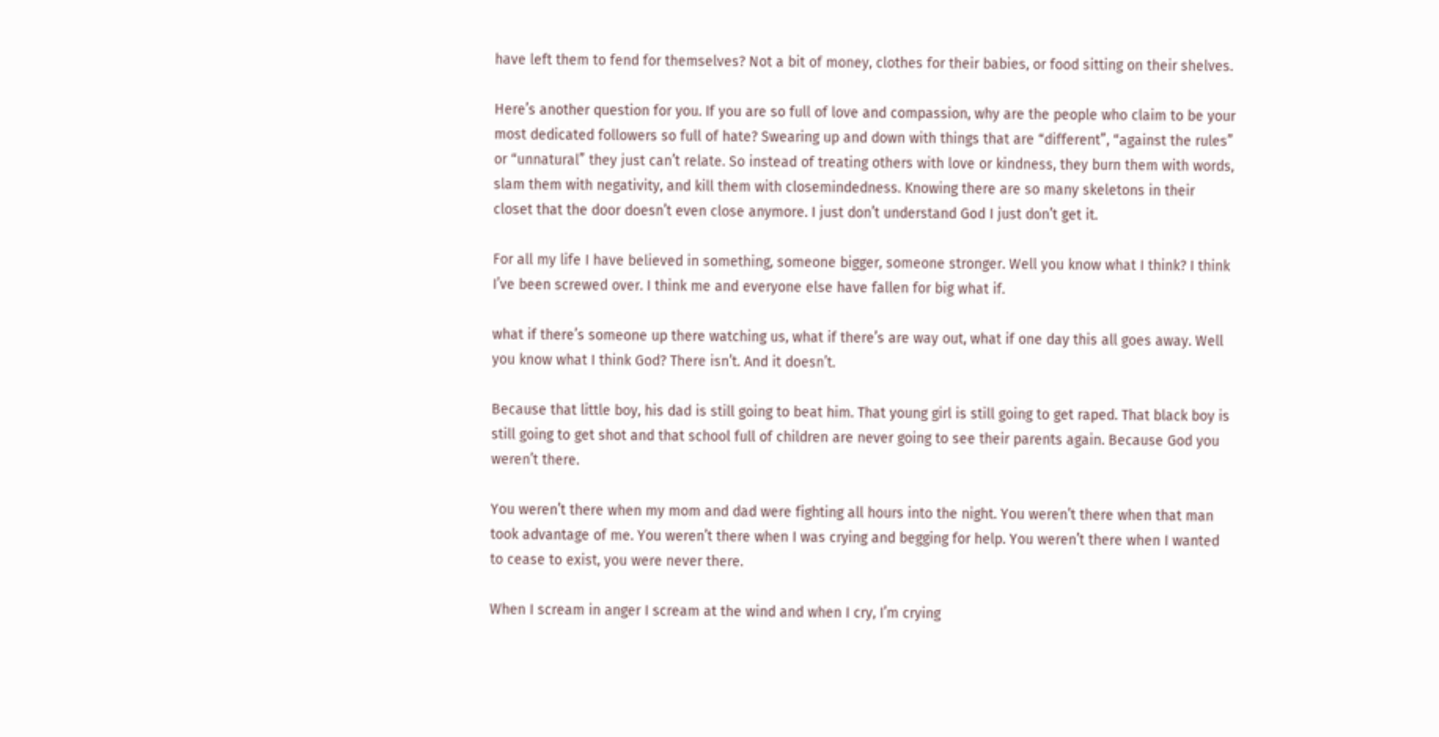have left them to fend for themselves? Not a bit of money, clothes for their babies, or food sitting on their shelves.

Here’s another question for you. If you are so full of love and compassion, why are the people who claim to be your most dedicated followers so full of hate? Swearing up and down with things that are “different”, “against the rules” or “unnatural” they just can’t relate. So instead of treating others with love or kindness, they burn them with words, slam them with negativity, and kill them with closemindedness. Knowing there are so many skeletons in their closet that the door doesn’t even close anymore. I just don’t understand God I just don’t get it.

For all my life I have believed in something, someone bigger, someone stronger. Well you know what I think? I think I’ve been screwed over. I think me and everyone else have fallen for big what if.

what if there’s someone up there watching us, what if there’s are way out, what if one day this all goes away. Well you know what I think God? There isn’t. And it doesn’t.

Because that little boy, his dad is still going to beat him. That young girl is still going to get raped. That black boy is still going to get shot and that school full of children are never going to see their parents again. Because God you weren’t there.

You weren’t there when my mom and dad were fighting all hours into the night. You weren’t there when that man took advantage of me. You weren’t there when I was crying and begging for help. You weren’t there when I wanted to cease to exist, you were never there.

When I scream in anger I scream at the wind and when I cry, I’m crying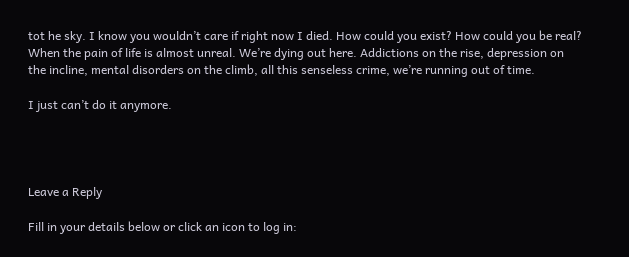tot he sky. I know you wouldn’t care if right now I died. How could you exist? How could you be real? When the pain of life is almost unreal. We’re dying out here. Addictions on the rise, depression on the incline, mental disorders on the climb, all this senseless crime, we’re running out of time.

I just can’t do it anymore.




Leave a Reply

Fill in your details below or click an icon to log in: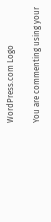WordPress.com Logo

You are commenting using your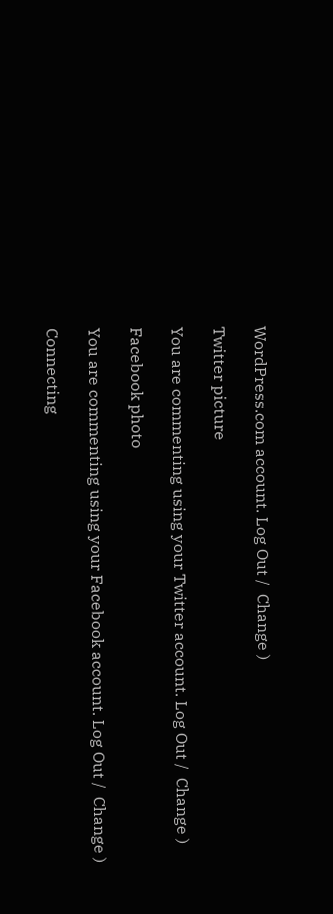WordPress.com account. Log Out /  Change )

Twitter picture

You are commenting using your Twitter account. Log Out /  Change )

Facebook photo

You are commenting using your Facebook account. Log Out /  Change )

Connecting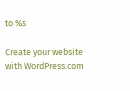to %s

Create your website with WordPress.com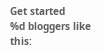Get started
%d bloggers like this: